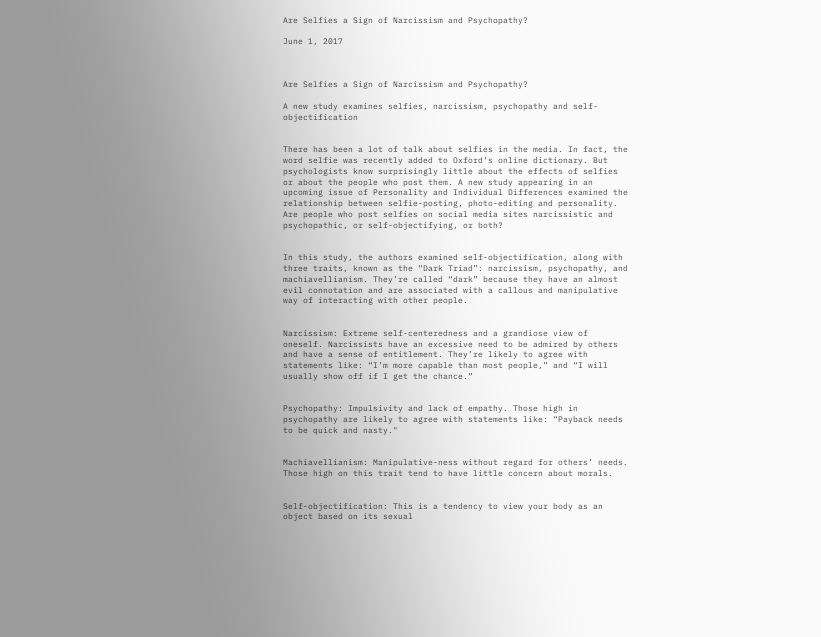Are Selfies a Sign of Narcissism and Psychopathy?

June 1, 2017



Are Selfies a Sign of Narcissism and Psychopathy?

A new study examines selfies, narcissism, psychopathy and self-objectification


There has been a lot of talk about selfies in the media. In fact, the word selfie was recently added to Oxford’s online dictionary. But psychologists know surprisingly little about the effects of selfies or about the people who post them. A new study appearing in an upcoming issue of Personality and Individual Differences examined the relationship between selfie-posting, photo-editing and personality. Are people who post selfies on social media sites narcissistic and psychopathic, or self-objectifying, or both?


In this study, the authors examined self-objectification, along with three traits, known as the “Dark Triad”: narcissism, psychopathy, and machiavellianism. They’re called “dark” because they have an almost evil connotation and are associated with a callous and manipulative way of interacting with other people.


Narcissism: Extreme self-centeredness and a grandiose view of oneself. Narcissists have an excessive need to be admired by others and have a sense of entitlement. They’re likely to agree with statements like: “I’m more capable than most people,” and “I will usually show off if I get the chance.”


Psychopathy: Impulsivity and lack of empathy. Those high in psychopathy are likely to agree with statements like: “Payback needs to be quick and nasty."


Machiavellianism: Manipulative-ness without regard for others’ needs. Those high on this trait tend to have little concern about morals.


Self-objectification: This is a tendency to view your body as an object based on its sexual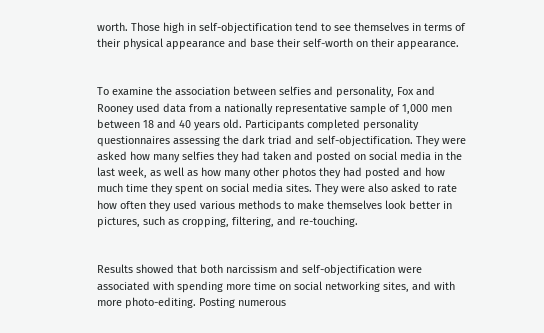worth. Those high in self-objectification tend to see themselves in terms of their physical appearance and base their self-worth on their appearance.


To examine the association between selfies and personality, Fox and Rooney used data from a nationally representative sample of 1,000 men between 18 and 40 years old. Participants completed personality questionnaires assessing the dark triad and self-objectification. They were asked how many selfies they had taken and posted on social media in the last week, as well as how many other photos they had posted and how much time they spent on social media sites. They were also asked to rate how often they used various methods to make themselves look better in pictures, such as cropping, filtering, and re-touching.


Results showed that both narcissism and self-objectification were associated with spending more time on social networking sites, and with more photo-editing. Posting numerous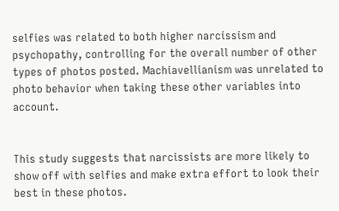selfies was related to both higher narcissism and psychopathy, controlling for the overall number of other types of photos posted. Machiavellianism was unrelated to photo behavior when taking these other variables into account.


This study suggests that narcissists are more likely to show off with selfies and make extra effort to look their best in these photos.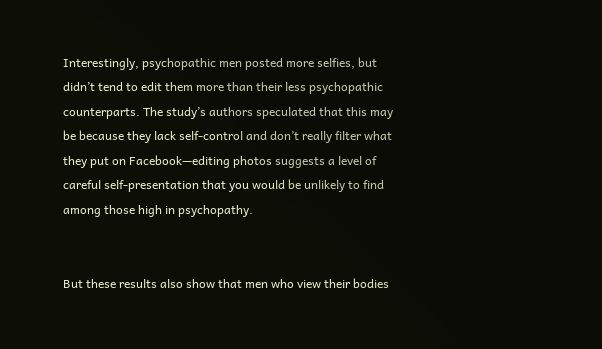Interestingly, psychopathic men posted more selfies, but didn’t tend to edit them more than their less psychopathic counterparts. The study’s authors speculated that this may be because they lack self-control and don’t really filter what they put on Facebook—editing photos suggests a level of careful self-presentation that you would be unlikely to find among those high in psychopathy.


But these results also show that men who view their bodies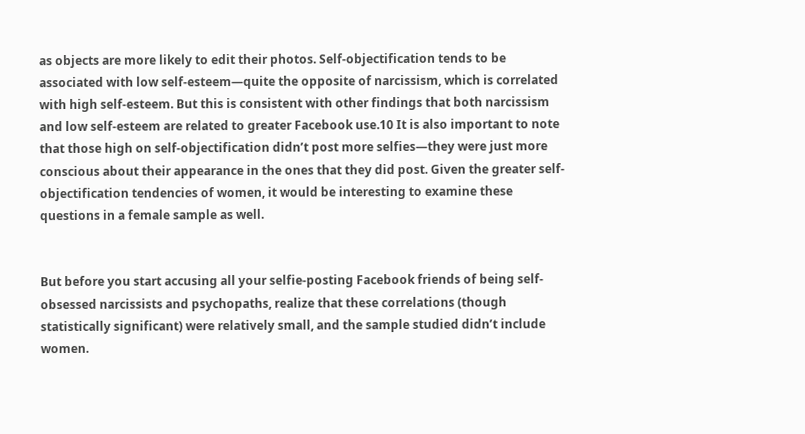as objects are more likely to edit their photos. Self-objectification tends to be associated with low self-esteem—quite the opposite of narcissism, which is correlated with high self-esteem. But this is consistent with other findings that both narcissism and low self-esteem are related to greater Facebook use.10 It is also important to note that those high on self-objectification didn’t post more selfies—they were just more conscious about their appearance in the ones that they did post. Given the greater self-objectification tendencies of women, it would be interesting to examine these questions in a female sample as well.


But before you start accusing all your selfie-posting Facebook friends of being self-obsessed narcissists and psychopaths, realize that these correlations (though statistically significant) were relatively small, and the sample studied didn’t include women.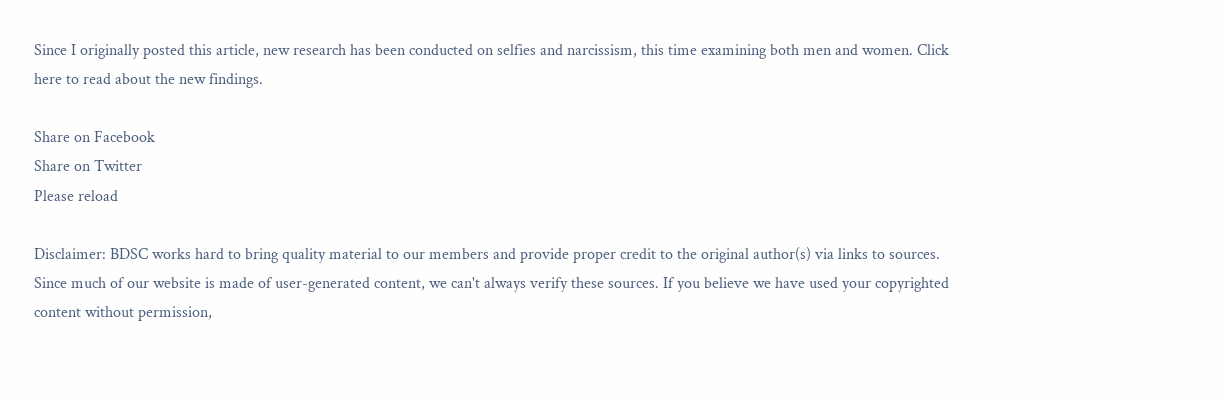Since I originally posted this article, new research has been conducted on selfies and narcissism, this time examining both men and women. Click here to read about the new findings.

Share on Facebook
Share on Twitter
Please reload

Disclaimer: BDSC works hard to bring quality material to our members and provide proper credit to the original author(s) via links to sources. Since much of our website is made of user-generated content, we can't always verify these sources. If you believe we have used your copyrighted content without permission,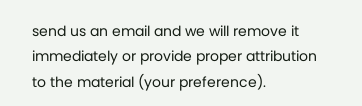send us an email and we will remove it immediately or provide proper attribution to the material (your preference).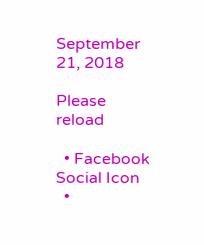September 21, 2018

Please reload

  • Facebook Social Icon
  •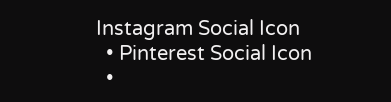Instagram Social Icon
  • Pinterest Social Icon
  •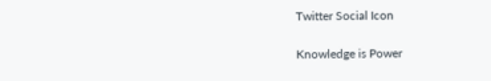Twitter Social Icon

Knowledge is Power